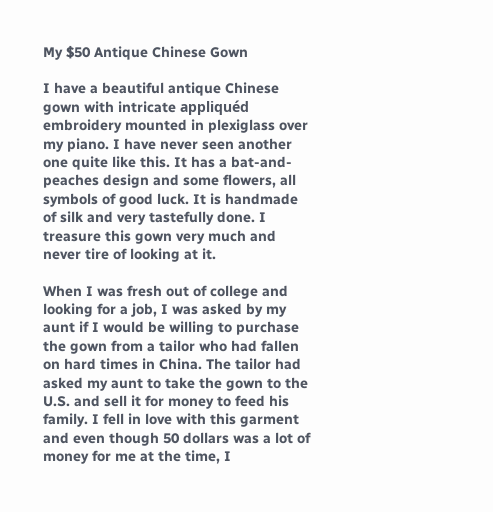My $50 Antique Chinese Gown

I have a beautiful antique Chinese gown with intricate appliquéd embroidery mounted in plexiglass over my piano. I have never seen another one quite like this. It has a bat-and-peaches design and some flowers, all symbols of good luck. It is handmade of silk and very tastefully done. I treasure this gown very much and never tire of looking at it.

When I was fresh out of college and looking for a job, I was asked by my aunt if I would be willing to purchase the gown from a tailor who had fallen on hard times in China. The tailor had asked my aunt to take the gown to the U.S. and sell it for money to feed his family. I fell in love with this garment and even though 50 dollars was a lot of money for me at the time, I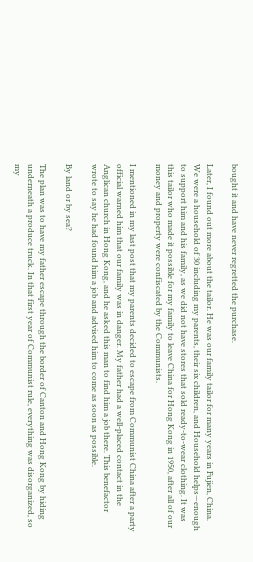bought it and have never regretted the purchase.

Later, I found out more about the tailor. He was our family tailor for many years in Fujien, China. We were a household of 30 including my parents, their six children, and Household helps—enough to support him and his family, as we did not have stores that sold ready-to-wear clothing. It was this tailor who made it possible for my family to leave China for Hong Kong in 1950, after all of our money and property were confiscated by the Communists.

I mentioned in my last post that my parents decided to escape from Communist China after a party official warned him that our family was in danger. My father had a well-placed contact in the Anglican church in Hong Kong, and he asked this man to find him a job there. This benefactor wrote to say he had found him a job and advised him to come as soon as possible.

By land or by sea?

The plan was to have my father escape through the border of Canton and Hong Kong by hiding underneath a produce truck. In that first year of Communist rule, everything was disorganized, so my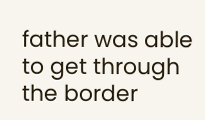father was able to get through the border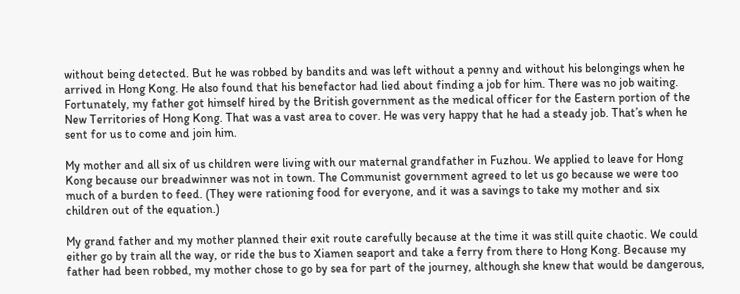without being detected. But he was robbed by bandits and was left without a penny and without his belongings when he arrived in Hong Kong. He also found that his benefactor had lied about finding a job for him. There was no job waiting. Fortunately, my father got himself hired by the British government as the medical officer for the Eastern portion of the New Territories of Hong Kong. That was a vast area to cover. He was very happy that he had a steady job. That’s when he sent for us to come and join him.

My mother and all six of us children were living with our maternal grandfather in Fuzhou. We applied to leave for Hong Kong because our breadwinner was not in town. The Communist government agreed to let us go because we were too much of a burden to feed. (They were rationing food for everyone, and it was a savings to take my mother and six children out of the equation.)

My grand father and my mother planned their exit route carefully because at the time it was still quite chaotic. We could either go by train all the way, or ride the bus to Xiamen seaport and take a ferry from there to Hong Kong. Because my father had been robbed, my mother chose to go by sea for part of the journey, although she knew that would be dangerous,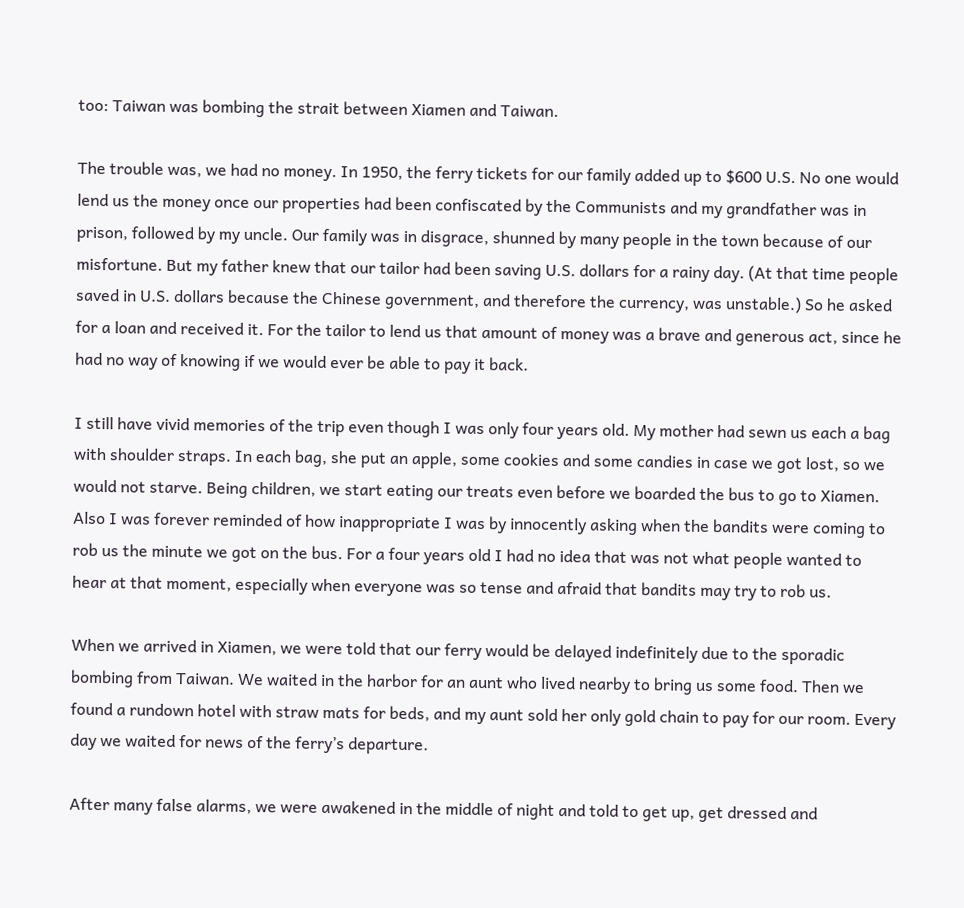too: Taiwan was bombing the strait between Xiamen and Taiwan.

The trouble was, we had no money. In 1950, the ferry tickets for our family added up to $600 U.S. No one would lend us the money once our properties had been confiscated by the Communists and my grandfather was in prison, followed by my uncle. Our family was in disgrace, shunned by many people in the town because of our misfortune. But my father knew that our tailor had been saving U.S. dollars for a rainy day. (At that time people saved in U.S. dollars because the Chinese government, and therefore the currency, was unstable.) So he asked for a loan and received it. For the tailor to lend us that amount of money was a brave and generous act, since he had no way of knowing if we would ever be able to pay it back.

I still have vivid memories of the trip even though I was only four years old. My mother had sewn us each a bag with shoulder straps. In each bag, she put an apple, some cookies and some candies in case we got lost, so we would not starve. Being children, we start eating our treats even before we boarded the bus to go to Xiamen. Also I was forever reminded of how inappropriate I was by innocently asking when the bandits were coming to rob us the minute we got on the bus. For a four years old I had no idea that was not what people wanted to hear at that moment, especially when everyone was so tense and afraid that bandits may try to rob us.

When we arrived in Xiamen, we were told that our ferry would be delayed indefinitely due to the sporadic bombing from Taiwan. We waited in the harbor for an aunt who lived nearby to bring us some food. Then we found a rundown hotel with straw mats for beds, and my aunt sold her only gold chain to pay for our room. Every day we waited for news of the ferry’s departure.

After many false alarms, we were awakened in the middle of night and told to get up, get dressed and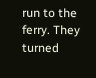run to the ferry. They turned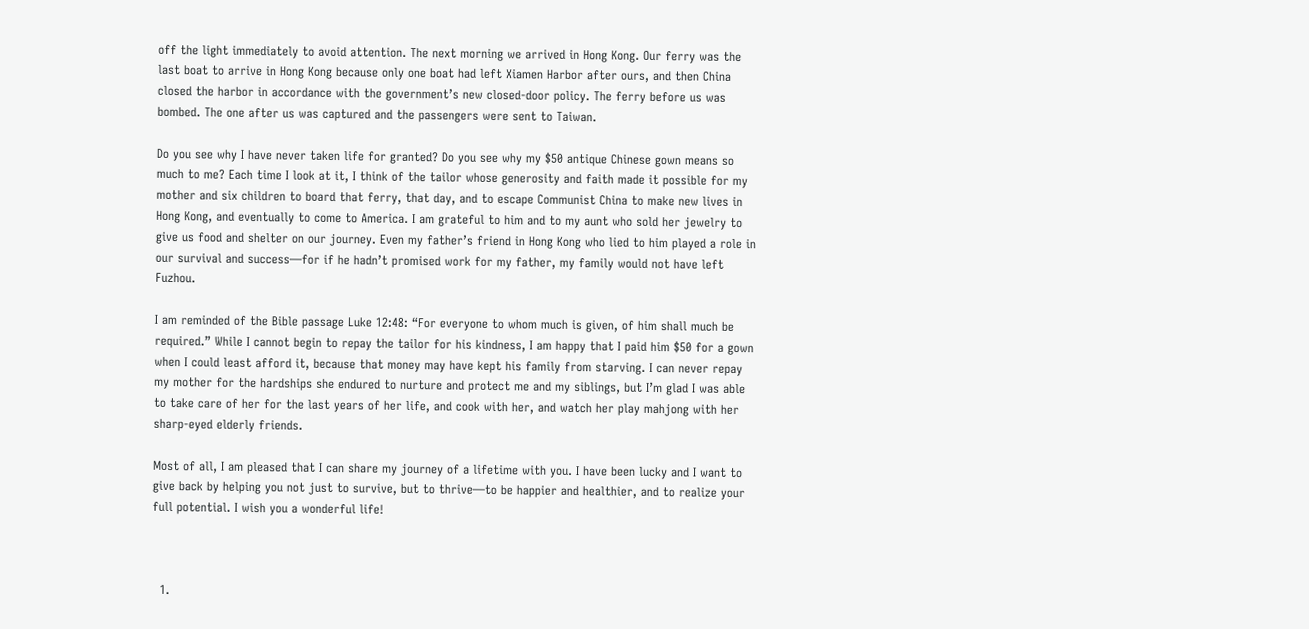off the light immediately to avoid attention. The next morning we arrived in Hong Kong. Our ferry was the last boat to arrive in Hong Kong because only one boat had left Xiamen Harbor after ours, and then China closed the harbor in accordance with the government’s new closed-door policy. The ferry before us was bombed. The one after us was captured and the passengers were sent to Taiwan.

Do you see why I have never taken life for granted? Do you see why my $50 antique Chinese gown means so much to me? Each time I look at it, I think of the tailor whose generosity and faith made it possible for my mother and six children to board that ferry, that day, and to escape Communist China to make new lives in Hong Kong, and eventually to come to America. I am grateful to him and to my aunt who sold her jewelry to give us food and shelter on our journey. Even my father’s friend in Hong Kong who lied to him played a role in our survival and success—for if he hadn’t promised work for my father, my family would not have left Fuzhou.

I am reminded of the Bible passage Luke 12:48: “For everyone to whom much is given, of him shall much be required.” While I cannot begin to repay the tailor for his kindness, I am happy that I paid him $50 for a gown when I could least afford it, because that money may have kept his family from starving. I can never repay my mother for the hardships she endured to nurture and protect me and my siblings, but I’m glad I was able to take care of her for the last years of her life, and cook with her, and watch her play mahjong with her sharp-eyed elderly friends.

Most of all, I am pleased that I can share my journey of a lifetime with you. I have been lucky and I want to give back by helping you not just to survive, but to thrive—to be happier and healthier, and to realize your full potential. I wish you a wonderful life!



  1.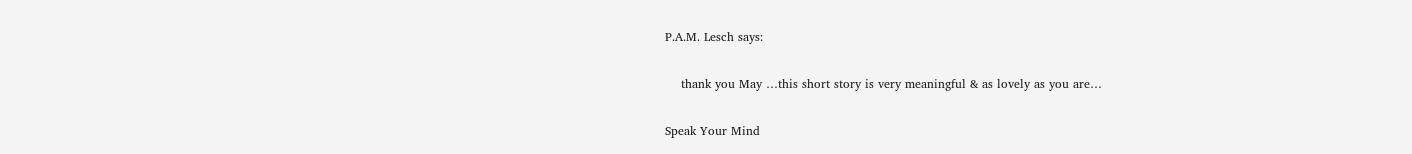P.A.M. Lesch says:

    thank you May …this short story is very meaningful & as lovely as you are…

Speak Your Mind